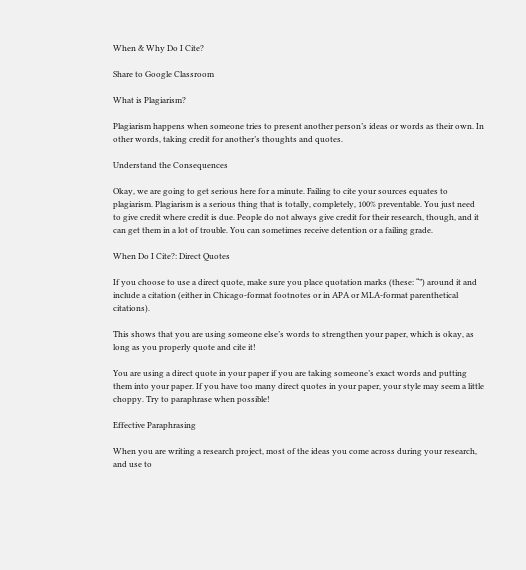When & Why Do I Cite?

Share to Google Classroom

What is Plagiarism?

Plagiarism happens when someone tries to present another person’s ideas or words as their own. In other words, taking credit for another’s thoughts and quotes.

Understand the Consequences

Okay, we are going to get serious here for a minute. Failing to cite your sources equates to plagiarism. Plagiarism is a serious thing that is totally, completely, 100% preventable. You just need to give credit where credit is due. People do not always give credit for their research, though, and it can get them in a lot of trouble. You can sometimes receive detention or a failing grade.

When Do I Cite?: Direct Quotes

If you choose to use a direct quote, make sure you place quotation marks (these: “”) around it and include a citation (either in Chicago-format footnotes or in APA or MLA-format parenthetical citations).

This shows that you are using someone else’s words to strengthen your paper, which is okay, as long as you properly quote and cite it!

You are using a direct quote in your paper if you are taking someone’s exact words and putting them into your paper. If you have too many direct quotes in your paper, your style may seem a little choppy. Try to paraphrase when possible!

Effective Paraphrasing

When you are writing a research project, most of the ideas you come across during your research, and use to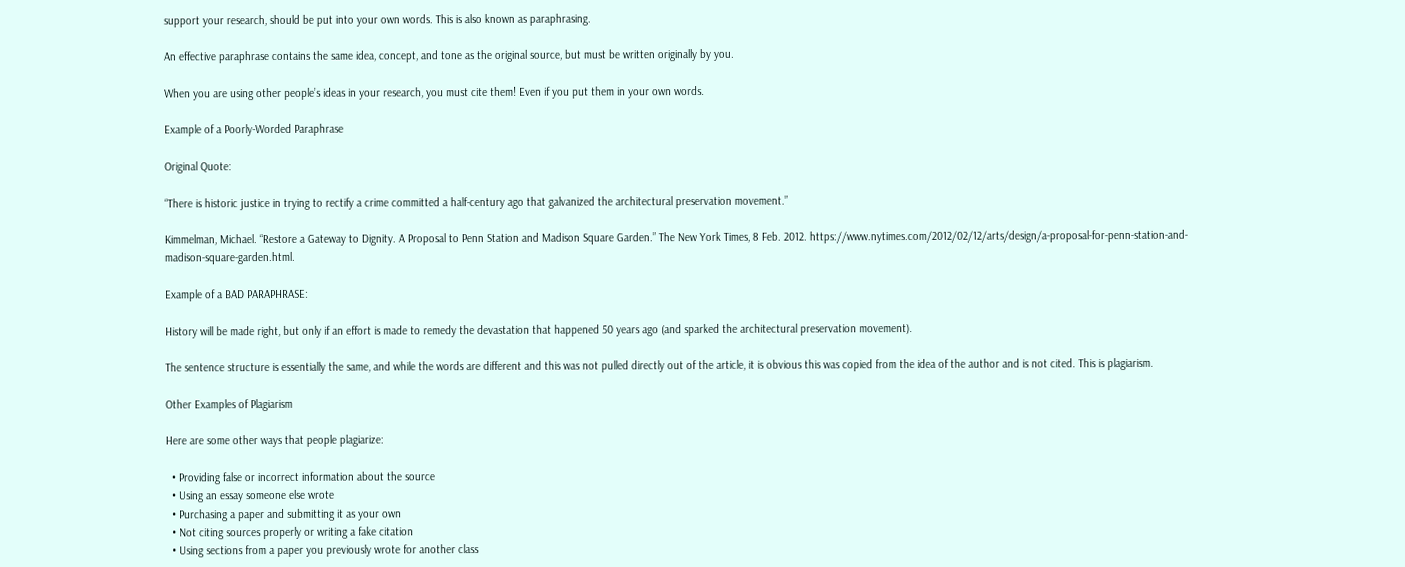support your research, should be put into your own words. This is also known as paraphrasing.

An effective paraphrase contains the same idea, concept, and tone as the original source, but must be written originally by you.

When you are using other people’s ideas in your research, you must cite them! Even if you put them in your own words.

Example of a Poorly-Worded Paraphrase

Original Quote:

“There is historic justice in trying to rectify a crime committed a half-century ago that galvanized the architectural preservation movement.”

Kimmelman, Michael. “Restore a Gateway to Dignity. A Proposal to Penn Station and Madison Square Garden.” The New York Times, 8 Feb. 2012. https://www.nytimes.com/2012/02/12/arts/design/a-proposal-for-penn-station-and-madison-square-garden.html.

Example of a BAD PARAPHRASE:

History will be made right, but only if an effort is made to remedy the devastation that happened 50 years ago (and sparked the architectural preservation movement).

The sentence structure is essentially the same, and while the words are different and this was not pulled directly out of the article, it is obvious this was copied from the idea of the author and is not cited. This is plagiarism.

Other Examples of Plagiarism

Here are some other ways that people plagiarize:

  • Providing false or incorrect information about the source
  • Using an essay someone else wrote
  • Purchasing a paper and submitting it as your own
  • Not citing sources properly or writing a fake citation
  • Using sections from a paper you previously wrote for another class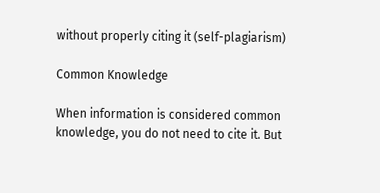without properly citing it (self-plagiarism)

Common Knowledge

When information is considered common knowledge, you do not need to cite it. But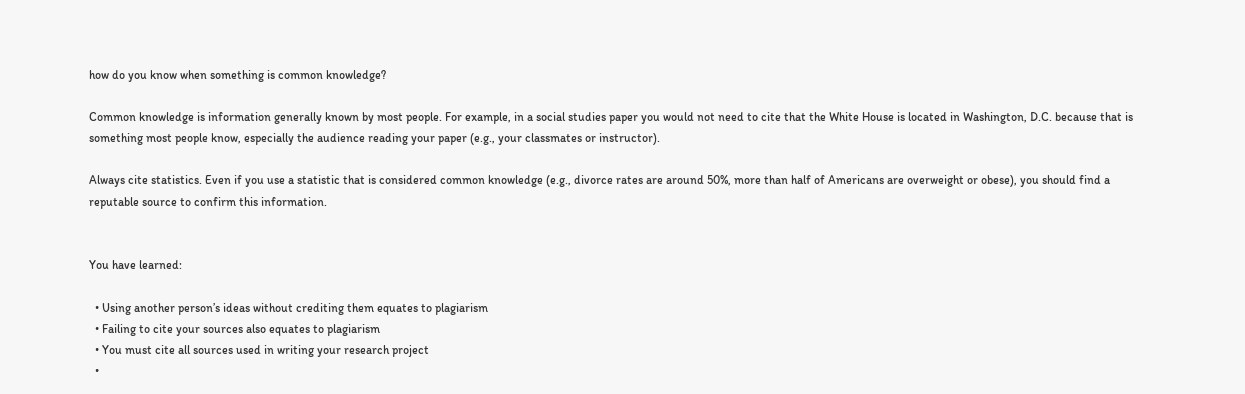how do you know when something is common knowledge?

Common knowledge is information generally known by most people. For example, in a social studies paper you would not need to cite that the White House is located in Washington, D.C. because that is something most people know, especially the audience reading your paper (e.g., your classmates or instructor).

Always cite statistics. Even if you use a statistic that is considered common knowledge (e.g., divorce rates are around 50%, more than half of Americans are overweight or obese), you should find a reputable source to confirm this information.


You have learned:

  • Using another person’s ideas without crediting them equates to plagiarism
  • Failing to cite your sources also equates to plagiarism
  • You must cite all sources used in writing your research project
  •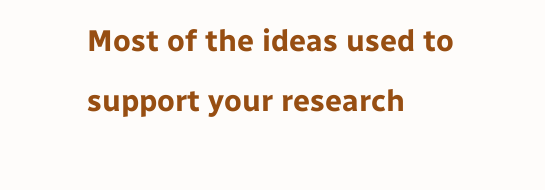Most of the ideas used to support your research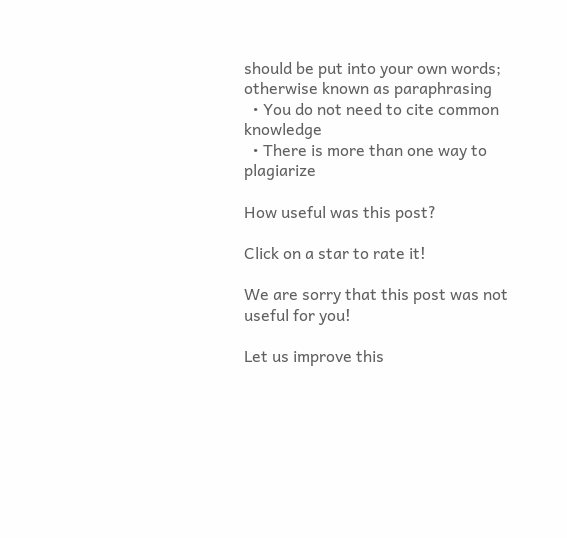should be put into your own words; otherwise known as paraphrasing
  • You do not need to cite common knowledge
  • There is more than one way to plagiarize

How useful was this post?

Click on a star to rate it!

We are sorry that this post was not useful for you!

Let us improve this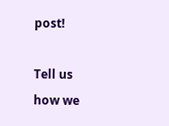post!

Tell us how we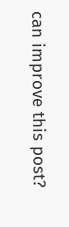can improve this post?